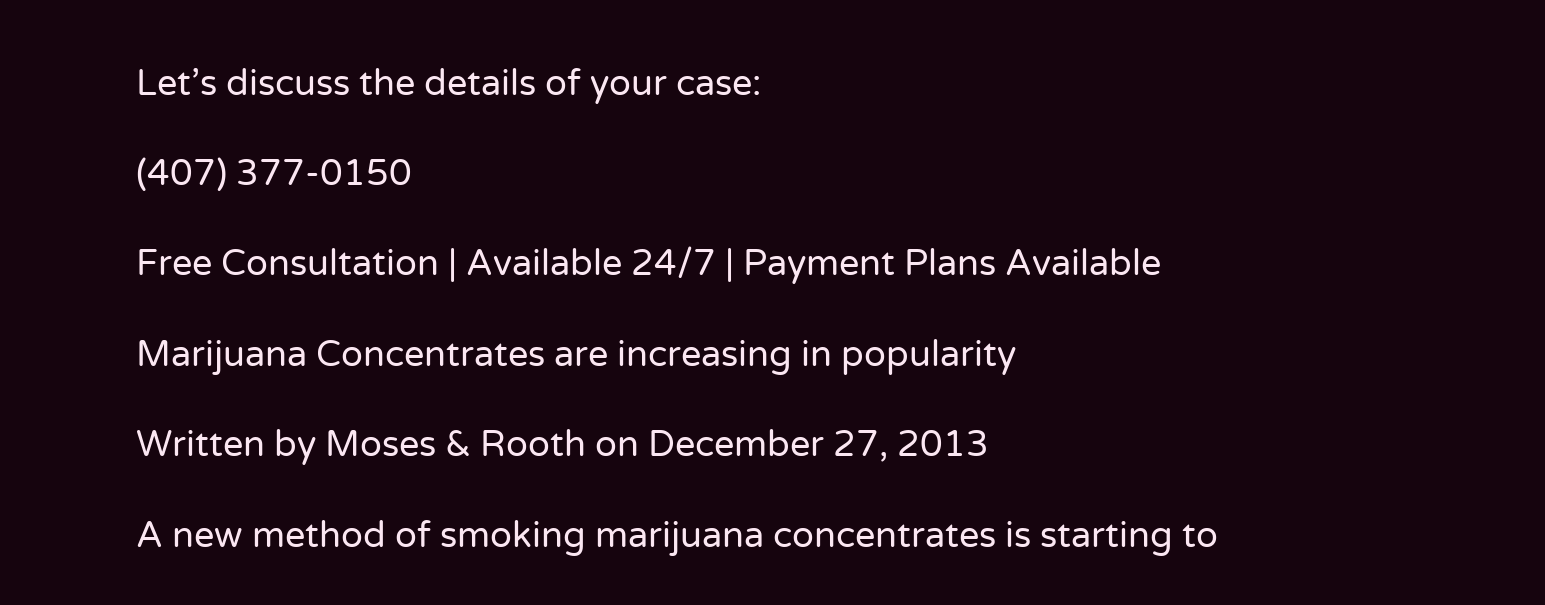Let’s discuss the details of your case:

(407) 377-0150

Free Consultation | Available 24/7 | Payment Plans Available

Marijuana Concentrates are increasing in popularity

Written by Moses & Rooth on December 27, 2013

A new method of smoking marijuana concentrates is starting to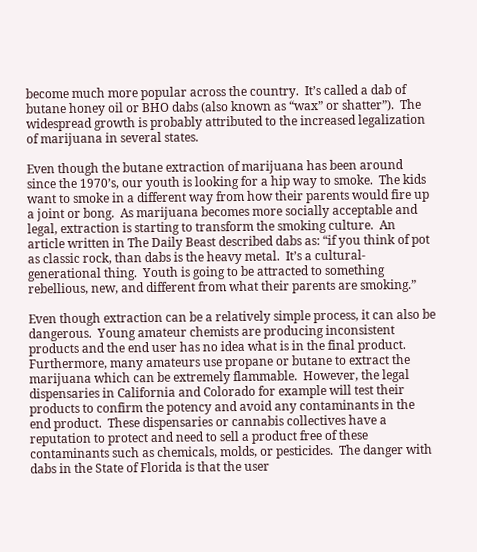become much more popular across the country.  It’s called a dab of butane honey oil or BHO dabs (also known as “wax” or shatter”).  The widespread growth is probably attributed to the increased legalization of marijuana in several states.

Even though the butane extraction of marijuana has been around since the 1970’s, our youth is looking for a hip way to smoke.  The kids want to smoke in a different way from how their parents would fire up a joint or bong.  As marijuana becomes more socially acceptable and legal, extraction is starting to transform the smoking culture.  An article written in The Daily Beast described dabs as: “if you think of pot as classic rock, than dabs is the heavy metal.  It’s a cultural-generational thing.  Youth is going to be attracted to something rebellious, new, and different from what their parents are smoking.”

Even though extraction can be a relatively simple process, it can also be dangerous.  Young amateur chemists are producing inconsistent products and the end user has no idea what is in the final product.  Furthermore, many amateurs use propane or butane to extract the marijuana which can be extremely flammable.  However, the legal dispensaries in California and Colorado for example will test their products to confirm the potency and avoid any contaminants in the end product.  These dispensaries or cannabis collectives have a reputation to protect and need to sell a product free of these contaminants such as chemicals, molds, or pesticides.  The danger with dabs in the State of Florida is that the user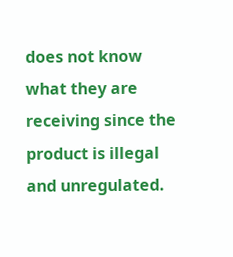does not know what they are receiving since the product is illegal and unregulated.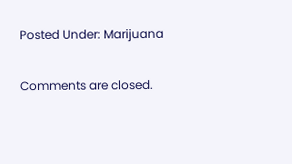Posted Under: Marijuana

Comments are closed.